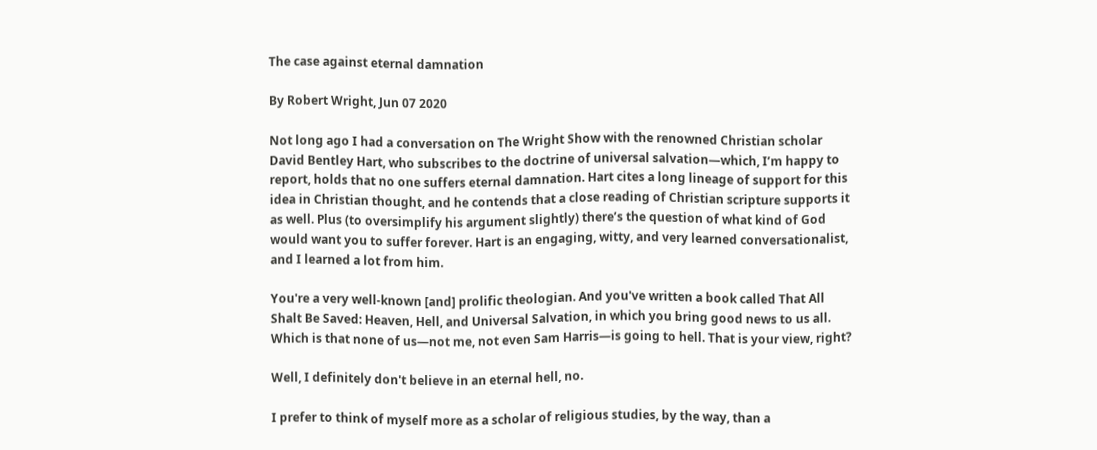The case against eternal damnation

By Robert Wright, Jun 07 2020

Not long ago I had a conversation on The Wright Show with the renowned Christian scholar David Bentley Hart, who subscribes to the doctrine of universal salvation—which, I’m happy to report, holds that no one suffers eternal damnation. Hart cites a long lineage of support for this idea in Christian thought, and he contends that a close reading of Christian scripture supports it as well. Plus (to oversimplify his argument slightly) there’s the question of what kind of God would want you to suffer forever. Hart is an engaging, witty, and very learned conversationalist, and I learned a lot from him.

You're a very well-known [and] prolific theologian. And you've written a book called That All Shalt Be Saved: Heaven, Hell, and Universal Salvation, in which you bring good news to us all. Which is that none of us—not me, not even Sam Harris—is going to hell. That is your view, right?

Well, I definitely don't believe in an eternal hell, no.

I prefer to think of myself more as a scholar of religious studies, by the way, than a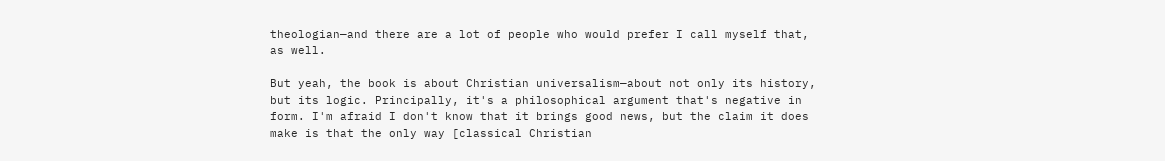theologian—and there are a lot of people who would prefer I call myself that, as well.

But yeah, the book is about Christian universalism—about not only its history, but its logic. Principally, it's a philosophical argument that's negative in form. I'm afraid I don't know that it brings good news, but the claim it does make is that the only way [classical Christian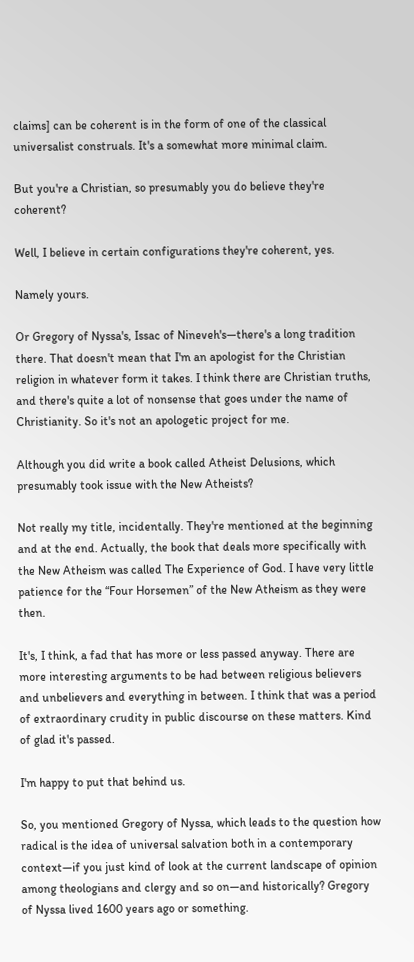claims] can be coherent is in the form of one of the classical universalist construals. It's a somewhat more minimal claim.

But you're a Christian, so presumably you do believe they're coherent?

Well, I believe in certain configurations they're coherent, yes.

Namely yours.

Or Gregory of Nyssa's, Issac of Nineveh's—there's a long tradition there. That doesn't mean that I'm an apologist for the Christian religion in whatever form it takes. I think there are Christian truths, and there's quite a lot of nonsense that goes under the name of Christianity. So it's not an apologetic project for me.

Although you did write a book called Atheist Delusions, which presumably took issue with the New Atheists?

Not really my title, incidentally. They're mentioned at the beginning and at the end. Actually, the book that deals more specifically with the New Atheism was called The Experience of God. I have very little patience for the “Four Horsemen” of the New Atheism as they were then.

It's, I think, a fad that has more or less passed anyway. There are more interesting arguments to be had between religious believers and unbelievers and everything in between. I think that was a period of extraordinary crudity in public discourse on these matters. Kind of glad it's passed.

I'm happy to put that behind us.

So, you mentioned Gregory of Nyssa, which leads to the question how radical is the idea of universal salvation both in a contemporary context—if you just kind of look at the current landscape of opinion among theologians and clergy and so on—and historically? Gregory of Nyssa lived 1600 years ago or something.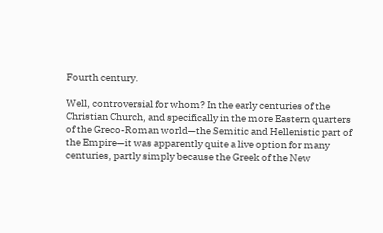Fourth century.

Well, controversial for whom? In the early centuries of the Christian Church, and specifically in the more Eastern quarters of the Greco-Roman world—the Semitic and Hellenistic part of the Empire—it was apparently quite a live option for many centuries, partly simply because the Greek of the New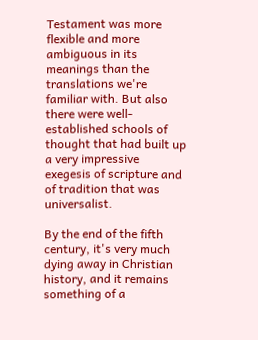Testament was more flexible and more ambiguous in its meanings than the translations we're familiar with. But also there were well-established schools of thought that had built up a very impressive exegesis of scripture and of tradition that was universalist.

By the end of the fifth century, it's very much dying away in Christian history, and it remains something of a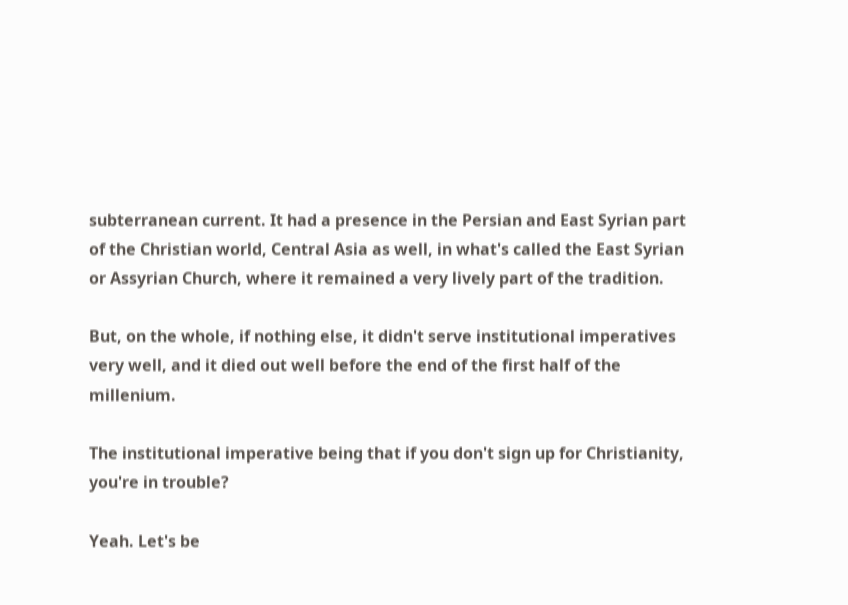subterranean current. It had a presence in the Persian and East Syrian part of the Christian world, Central Asia as well, in what's called the East Syrian or Assyrian Church, where it remained a very lively part of the tradition.

But, on the whole, if nothing else, it didn't serve institutional imperatives very well, and it died out well before the end of the first half of the millenium.

The institutional imperative being that if you don't sign up for Christianity, you're in trouble?

Yeah. Let's be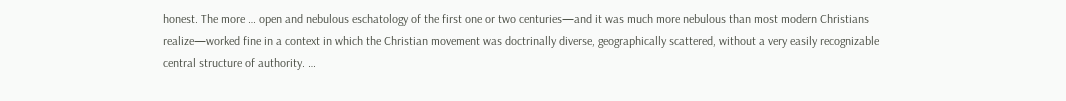honest. The more … open and nebulous eschatology of the first one or two centuries—and it was much more nebulous than most modern Christians realize—worked fine in a context in which the Christian movement was doctrinally diverse, geographically scattered, without a very easily recognizable central structure of authority. …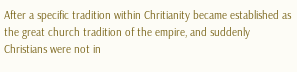After a specific tradition within Chritianity became established as the great church tradition of the empire, and suddenly Christians were not in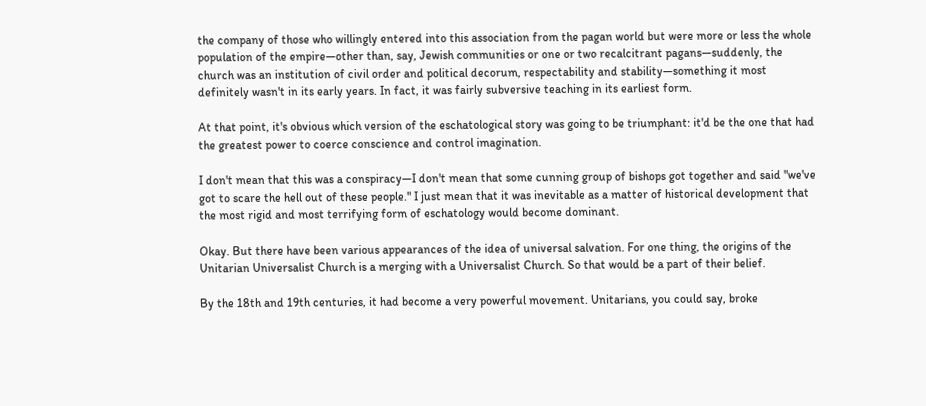the company of those who willingly entered into this association from the pagan world but were more or less the whole population of the empire—other than, say, Jewish communities or one or two recalcitrant pagans—suddenly, the church was an institution of civil order and political decorum, respectability and stability—something it most definitely wasn't in its early years. In fact, it was fairly subversive teaching in its earliest form.

At that point, it's obvious which version of the eschatological story was going to be triumphant: it'd be the one that had the greatest power to coerce conscience and control imagination.

I don't mean that this was a conspiracy—I don't mean that some cunning group of bishops got together and said "we've got to scare the hell out of these people." I just mean that it was inevitable as a matter of historical development that the most rigid and most terrifying form of eschatology would become dominant.

Okay. But there have been various appearances of the idea of universal salvation. For one thing, the origins of the Unitarian Universalist Church is a merging with a Universalist Church. So that would be a part of their belief.

By the 18th and 19th centuries, it had become a very powerful movement. Unitarians, you could say, broke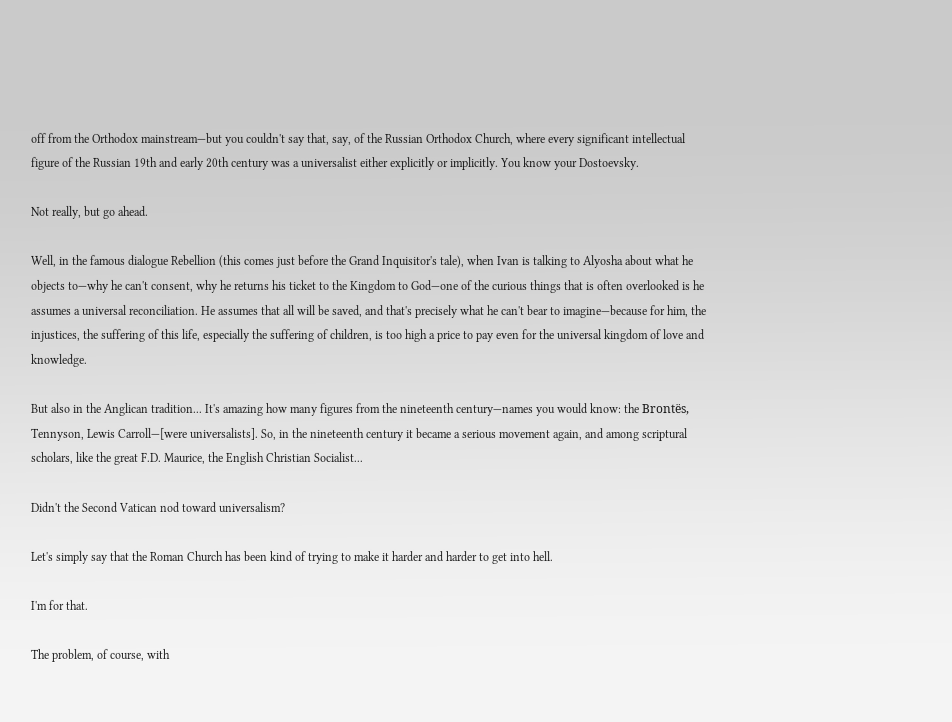off from the Orthodox mainstream—but you couldn't say that, say, of the Russian Orthodox Church, where every significant intellectual figure of the Russian 19th and early 20th century was a universalist either explicitly or implicitly. You know your Dostoevsky.

Not really, but go ahead.

Well, in the famous dialogue Rebellion (this comes just before the Grand Inquisitor's tale), when Ivan is talking to Alyosha about what he objects to—why he can't consent, why he returns his ticket to the Kingdom to God—one of the curious things that is often overlooked is he assumes a universal reconciliation. He assumes that all will be saved, and that's precisely what he can't bear to imagine—because for him, the injustices, the suffering of this life, especially the suffering of children, is too high a price to pay even for the universal kingdom of love and knowledge.

But also in the Anglican tradition... It's amazing how many figures from the nineteenth century—names you would know: the Brontës, Tennyson, Lewis Carroll—[were universalists]. So, in the nineteenth century it became a serious movement again, and among scriptural scholars, like the great F.D. Maurice, the English Christian Socialist...

Didn't the Second Vatican nod toward universalism?

Let's simply say that the Roman Church has been kind of trying to make it harder and harder to get into hell.

I'm for that.

The problem, of course, with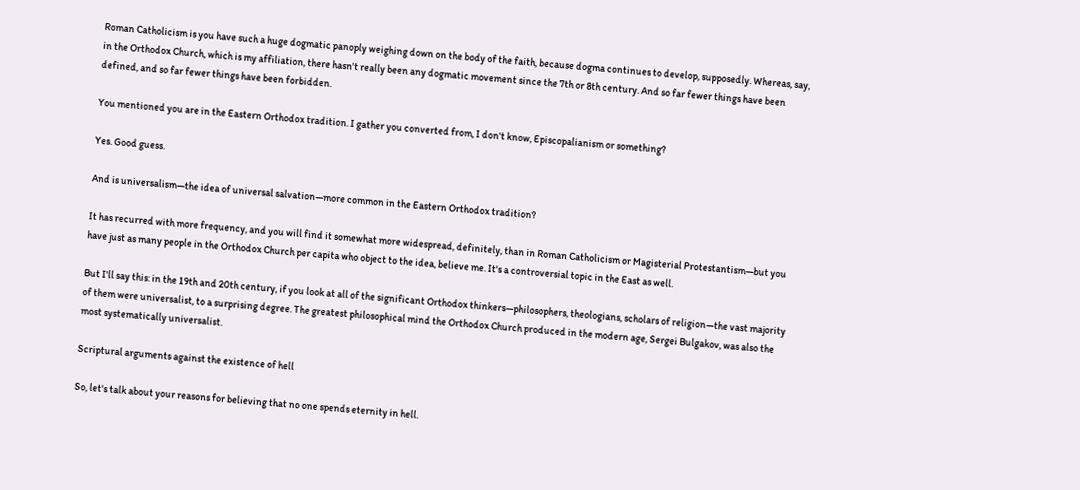Roman Catholicism is you have such a huge dogmatic panoply weighing down on the body of the faith, because dogma continues to develop, supposedly. Whereas, say, in the Orthodox Church, which is my affiliation, there hasn't really been any dogmatic movement since the 7th or 8th century. And so far fewer things have been defined, and so far fewer things have been forbidden.

You mentioned you are in the Eastern Orthodox tradition. I gather you converted from, I don't know, Episcopalianism or something?

Yes. Good guess.

And is universalism—the idea of universal salvation—more common in the Eastern Orthodox tradition?

It has recurred with more frequency, and you will find it somewhat more widespread, definitely, than in Roman Catholicism or Magisterial Protestantism—but you have just as many people in the Orthodox Church per capita who object to the idea, believe me. It's a controversial topic in the East as well.

But I'll say this: in the 19th and 20th century, if you look at all of the significant Orthodox thinkers—philosophers, theologians, scholars of religion—the vast majority of them were universalist, to a surprising degree. The greatest philosophical mind the Orthodox Church produced in the modern age, Sergei Bulgakov, was also the most systematically universalist.

Scriptural arguments against the existence of hell

So, let's talk about your reasons for believing that no one spends eternity in hell.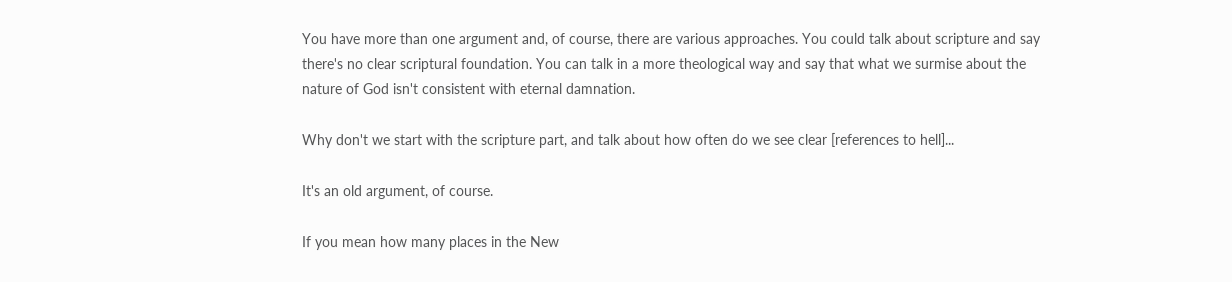You have more than one argument and, of course, there are various approaches. You could talk about scripture and say there's no clear scriptural foundation. You can talk in a more theological way and say that what we surmise about the nature of God isn't consistent with eternal damnation.

Why don't we start with the scripture part, and talk about how often do we see clear [references to hell]...

It's an old argument, of course.

If you mean how many places in the New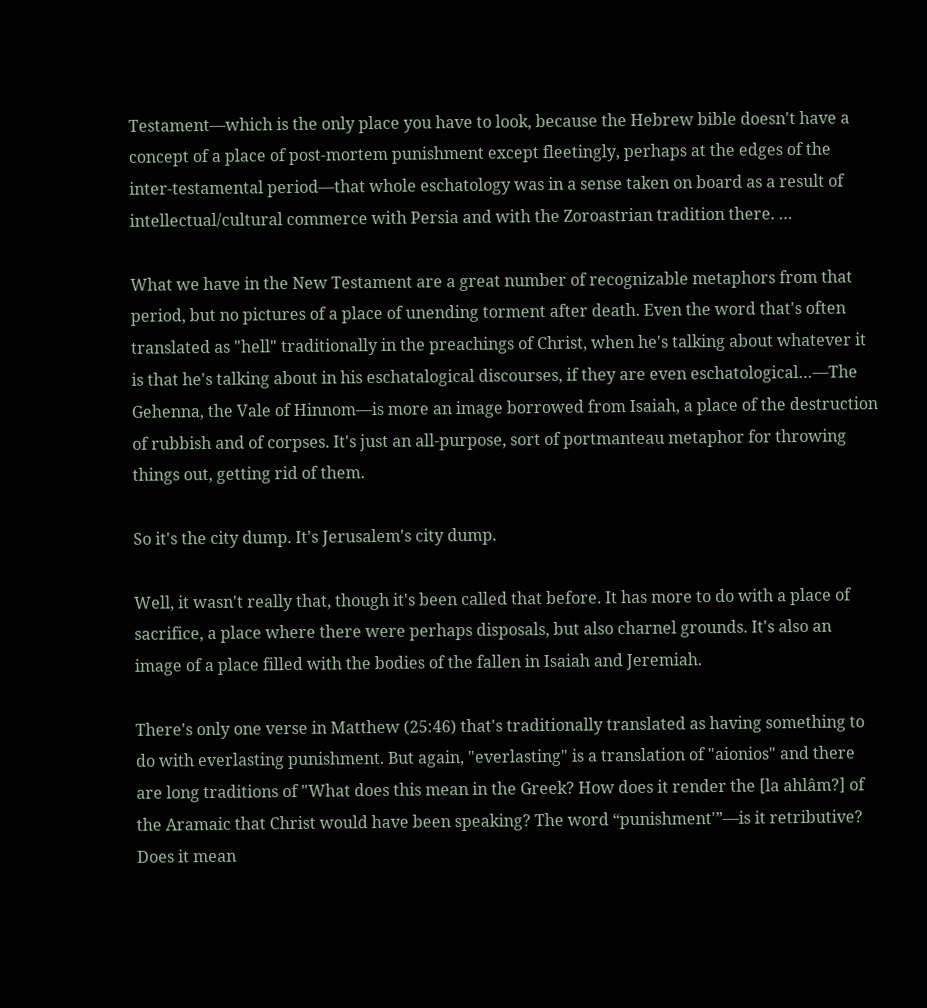Testament—which is the only place you have to look, because the Hebrew bible doesn't have a concept of a place of post-mortem punishment except fleetingly, perhaps at the edges of the inter-testamental period—that whole eschatology was in a sense taken on board as a result of intellectual/cultural commerce with Persia and with the Zoroastrian tradition there. …

What we have in the New Testament are a great number of recognizable metaphors from that period, but no pictures of a place of unending torment after death. Even the word that's often translated as "hell" traditionally in the preachings of Christ, when he's talking about whatever it is that he's talking about in his eschatalogical discourses, if they are even eschatological…—The Gehenna, the Vale of Hinnom—is more an image borrowed from Isaiah, a place of the destruction of rubbish and of corpses. It's just an all-purpose, sort of portmanteau metaphor for throwing things out, getting rid of them.

So it's the city dump. It's Jerusalem's city dump.

Well, it wasn't really that, though it's been called that before. It has more to do with a place of sacrifice, a place where there were perhaps disposals, but also charnel grounds. It's also an image of a place filled with the bodies of the fallen in Isaiah and Jeremiah.

There's only one verse in Matthew (25:46) that's traditionally translated as having something to do with everlasting punishment. But again, "everlasting" is a translation of "aionios" and there are long traditions of "What does this mean in the Greek? How does it render the [la ahlâm?] of the Aramaic that Christ would have been speaking? The word “punishment'”—is it retributive? Does it mean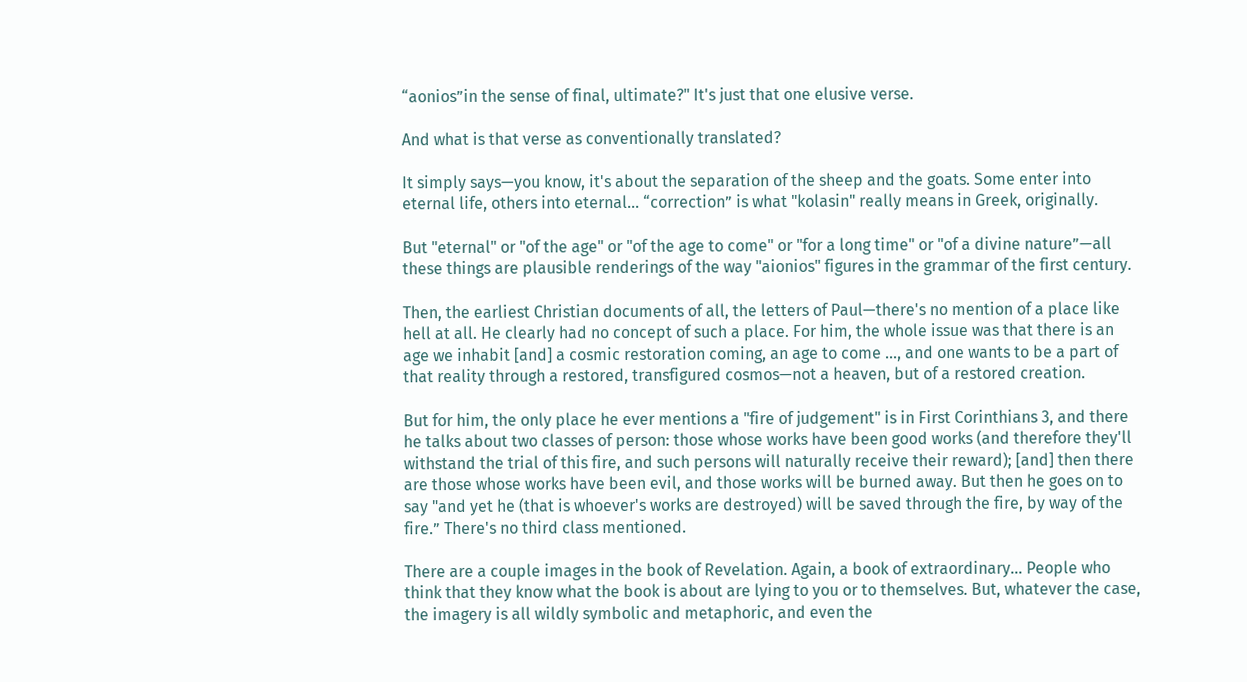“aonios”in the sense of final, ultimate?" It's just that one elusive verse.

And what is that verse as conventionally translated?

It simply says—you know, it's about the separation of the sheep and the goats. Some enter into eternal life, others into eternal... “correction” is what "kolasin" really means in Greek, originally.

But "eternal" or "of the age" or "of the age to come" or "for a long time" or "of a divine nature”—all these things are plausible renderings of the way "aionios" figures in the grammar of the first century.

Then, the earliest Christian documents of all, the letters of Paul—there's no mention of a place like hell at all. He clearly had no concept of such a place. For him, the whole issue was that there is an age we inhabit [and] a cosmic restoration coming, an age to come …, and one wants to be a part of that reality through a restored, transfigured cosmos—not a heaven, but of a restored creation.

But for him, the only place he ever mentions a "fire of judgement" is in First Corinthians 3, and there he talks about two classes of person: those whose works have been good works (and therefore they'll withstand the trial of this fire, and such persons will naturally receive their reward); [and] then there are those whose works have been evil, and those works will be burned away. But then he goes on to say "and yet he (that is whoever's works are destroyed) will be saved through the fire, by way of the fire.” There's no third class mentioned.

There are a couple images in the book of Revelation. Again, a book of extraordinary… People who think that they know what the book is about are lying to you or to themselves. But, whatever the case, the imagery is all wildly symbolic and metaphoric, and even the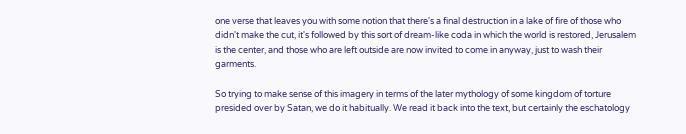one verse that leaves you with some notion that there's a final destruction in a lake of fire of those who didn't make the cut, it's followed by this sort of dream-like coda in which the world is restored, Jerusalem is the center, and those who are left outside are now invited to come in anyway, just to wash their garments.

So trying to make sense of this imagery in terms of the later mythology of some kingdom of torture presided over by Satan, we do it habitually. We read it back into the text, but certainly the eschatology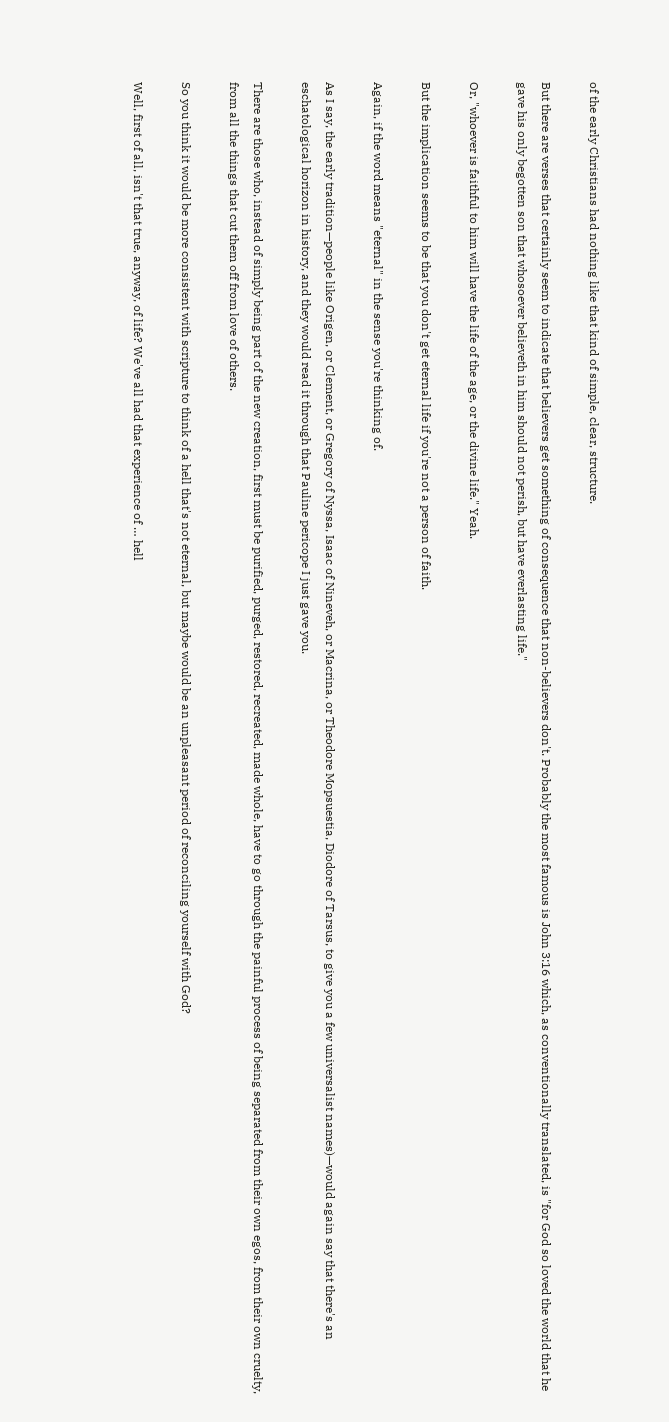of the early Christians had nothing like that kind of simple, clear, structure.

But there are verses that certainly seem to indicate that believers get something of consequence that non-believers don't. Probably the most famous is John 3:16 which, as conventionally translated, is "for God so loved the world that he gave his only begotten son that whosoever believeth in him should not perish, but have everlasting life."

Or, "whoever is faithful to him will have the life of the age, or the divine life." Yeah.

But the implication seems to be that you don't get eternal life if you're not a person of faith.

Again, if the word means "eternal" in the sense you're thinking of.

As I say, the early tradition—people like Origen, or Clement, or Gregory of Nyssa, Isaac of Nineveh, or Macrina, or Theodore Mopsuestia, Diodore of Tarsus, to give you a few universalist names)—would again say that there's an eschatological horizon in history, and they would read it through that Pauline pericope I just gave you.

There are those who, instead of simply being part of the new creation, first must be purified, purged, restored, recreated, made whole, have to go through the painful process of being separated from their own egos, from their own cruelty, from all the things that cut them off from love of others.

So you think it would be more consistent with scripture to think of a hell that's not eternal, but maybe would be an unpleasant period of reconciling yourself with God?

Well, first of all, isn't that true, anyway, of life? We've all had that experience of … hell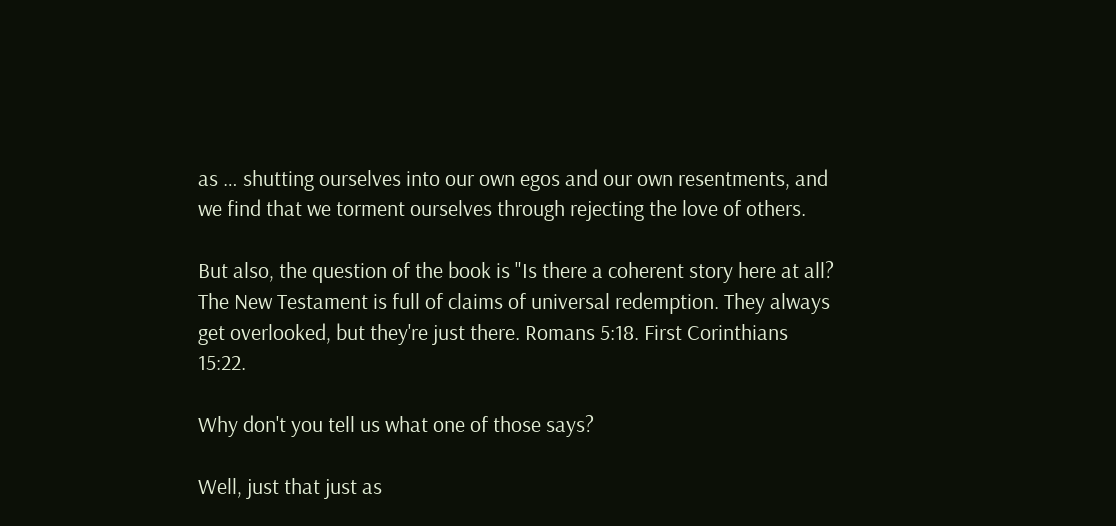as … shutting ourselves into our own egos and our own resentments, and we find that we torment ourselves through rejecting the love of others.

But also, the question of the book is "Is there a coherent story here at all? The New Testament is full of claims of universal redemption. They always get overlooked, but they're just there. Romans 5:18. First Corinthians 15:22.

Why don't you tell us what one of those says?

Well, just that just as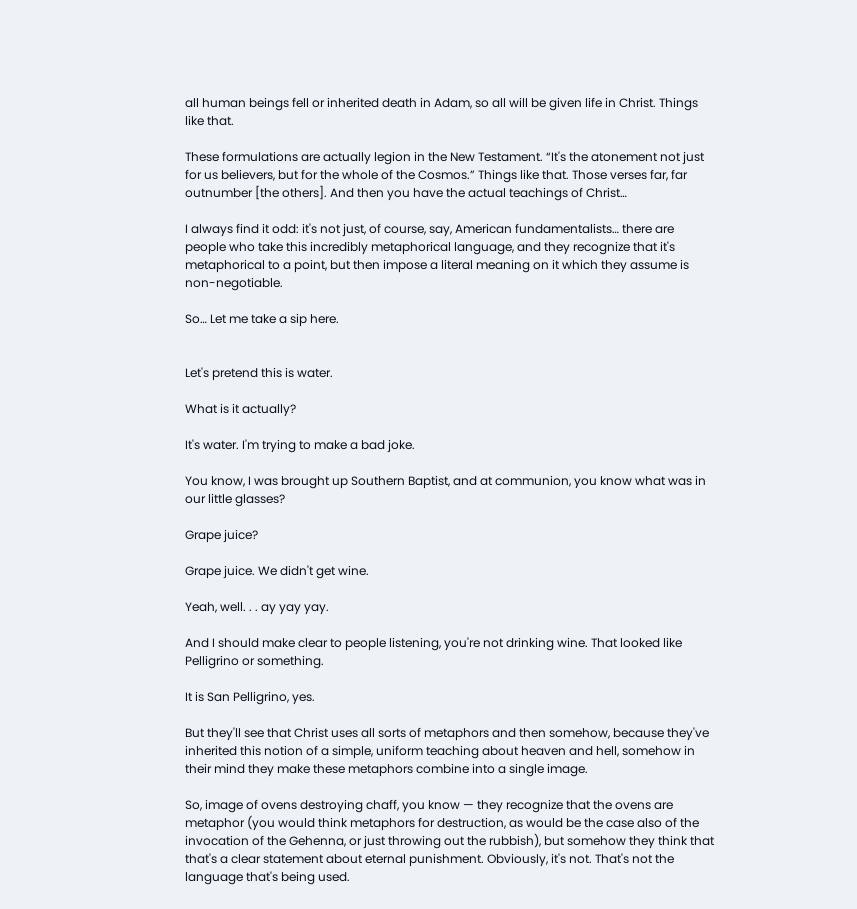all human beings fell or inherited death in Adam, so all will be given life in Christ. Things like that.

These formulations are actually legion in the New Testament. “It's the atonement not just for us believers, but for the whole of the Cosmos.” Things like that. Those verses far, far outnumber [the others]. And then you have the actual teachings of Christ…

I always find it odd: it's not just, of course, say, American fundamentalists… there are people who take this incredibly metaphorical language, and they recognize that it's metaphorical to a point, but then impose a literal meaning on it which they assume is non-negotiable.

So… Let me take a sip here.


Let's pretend this is water.

What is it actually?

It's water. I'm trying to make a bad joke.

You know, I was brought up Southern Baptist, and at communion, you know what was in our little glasses?

Grape juice?

Grape juice. We didn't get wine.

Yeah, well. . . ay yay yay.

And I should make clear to people listening, you're not drinking wine. That looked like Pelligrino or something.

It is San Pelligrino, yes.

But they'll see that Christ uses all sorts of metaphors and then somehow, because they've inherited this notion of a simple, uniform teaching about heaven and hell, somehow in their mind they make these metaphors combine into a single image.

So, image of ovens destroying chaff, you know — they recognize that the ovens are metaphor (you would think metaphors for destruction, as would be the case also of the invocation of the Gehenna, or just throwing out the rubbish), but somehow they think that that's a clear statement about eternal punishment. Obviously, it's not. That's not the language that's being used.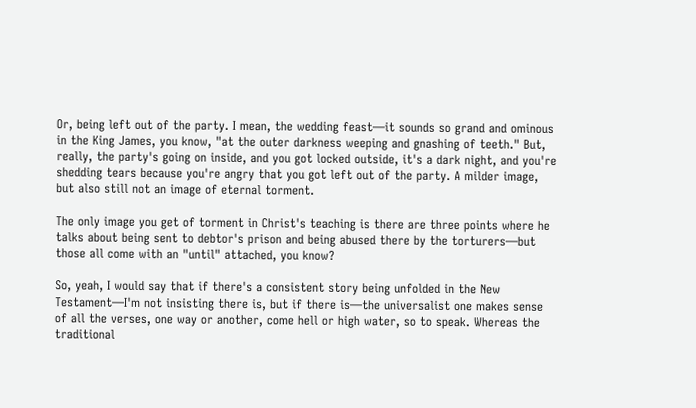Or, being left out of the party. I mean, the wedding feast—it sounds so grand and ominous in the King James, you know, "at the outer darkness weeping and gnashing of teeth." But, really, the party's going on inside, and you got locked outside, it's a dark night, and you're shedding tears because you're angry that you got left out of the party. A milder image, but also still not an image of eternal torment.

The only image you get of torment in Christ's teaching is there are three points where he talks about being sent to debtor's prison and being abused there by the torturers—but those all come with an "until" attached, you know?

So, yeah, I would say that if there's a consistent story being unfolded in the New Testament—I'm not insisting there is, but if there is—the universalist one makes sense of all the verses, one way or another, come hell or high water, so to speak. Whereas the traditional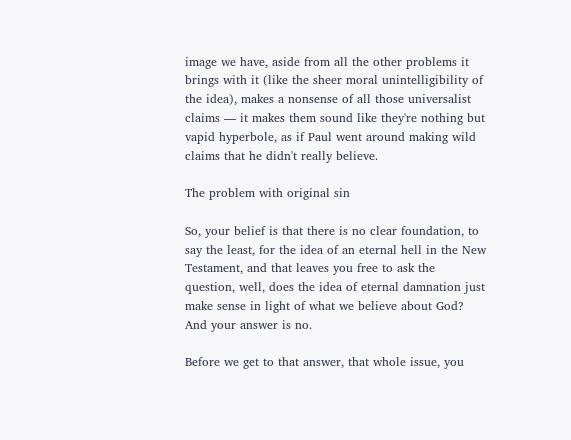image we have, aside from all the other problems it brings with it (like the sheer moral unintelligibility of the idea), makes a nonsense of all those universalist claims — it makes them sound like they're nothing but vapid hyperbole, as if Paul went around making wild claims that he didn't really believe.

The problem with original sin

So, your belief is that there is no clear foundation, to say the least, for the idea of an eternal hell in the New Testament, and that leaves you free to ask the question, well, does the idea of eternal damnation just make sense in light of what we believe about God? And your answer is no.

Before we get to that answer, that whole issue, you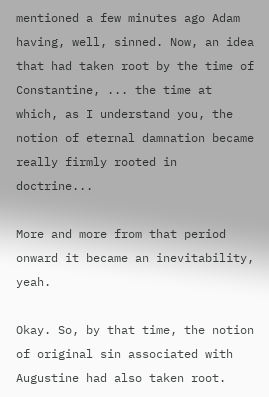mentioned a few minutes ago Adam having, well, sinned. Now, an idea that had taken root by the time of Constantine, ... the time at which, as I understand you, the notion of eternal damnation became really firmly rooted in doctrine...

More and more from that period onward it became an inevitability, yeah.

Okay. So, by that time, the notion of original sin associated with Augustine had also taken root.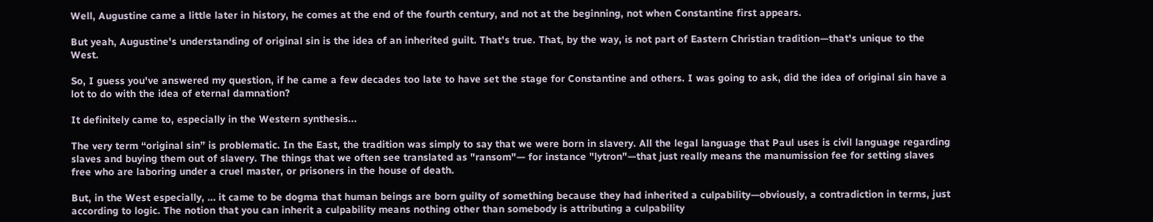Well, Augustine came a little later in history, he comes at the end of the fourth century, and not at the beginning, not when Constantine first appears.

But yeah, Augustine's understanding of original sin is the idea of an inherited guilt. That's true. That, by the way, is not part of Eastern Christian tradition—that's unique to the West.

So, I guess you've answered my question, if he came a few decades too late to have set the stage for Constantine and others. I was going to ask, did the idea of original sin have a lot to do with the idea of eternal damnation?

It definitely came to, especially in the Western synthesis...

The very term “original sin” is problematic. In the East, the tradition was simply to say that we were born in slavery. All the legal language that Paul uses is civil language regarding slaves and buying them out of slavery. The things that we often see translated as "ransom"— for instance "lytron"—that just really means the manumission fee for setting slaves free who are laboring under a cruel master, or prisoners in the house of death.

But, in the West especially, … it came to be dogma that human beings are born guilty of something because they had inherited a culpability—obviously, a contradiction in terms, just according to logic. The notion that you can inherit a culpability means nothing other than somebody is attributing a culpability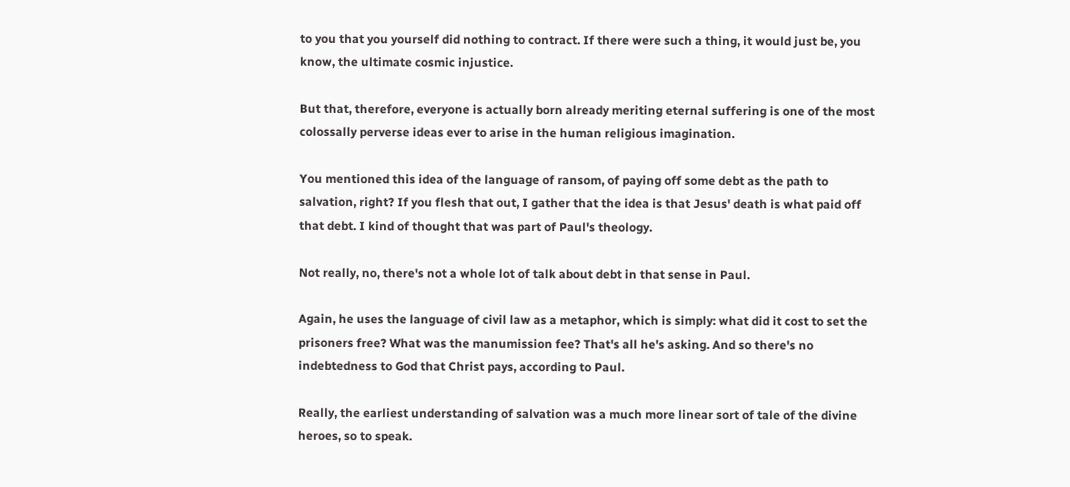to you that you yourself did nothing to contract. If there were such a thing, it would just be, you know, the ultimate cosmic injustice.

But that, therefore, everyone is actually born already meriting eternal suffering is one of the most colossally perverse ideas ever to arise in the human religious imagination.

You mentioned this idea of the language of ransom, of paying off some debt as the path to salvation, right? If you flesh that out, I gather that the idea is that Jesus' death is what paid off that debt. I kind of thought that was part of Paul's theology.

Not really, no, there's not a whole lot of talk about debt in that sense in Paul.

Again, he uses the language of civil law as a metaphor, which is simply: what did it cost to set the prisoners free? What was the manumission fee? That's all he's asking. And so there's no indebtedness to God that Christ pays, according to Paul.

Really, the earliest understanding of salvation was a much more linear sort of tale of the divine heroes, so to speak.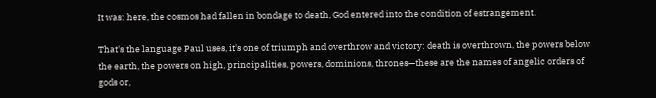It was: here, the cosmos had fallen in bondage to death, God entered into the condition of estrangement.

That's the language Paul uses, it's one of triumph and overthrow and victory: death is overthrown, the powers below the earth, the powers on high, principalities, powers, dominions, thrones—these are the names of angelic orders of gods or,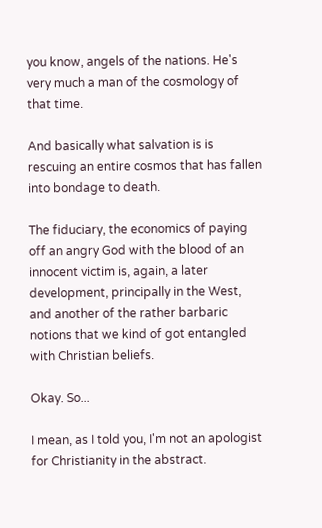you know, angels of the nations. He's very much a man of the cosmology of that time.

And basically what salvation is is rescuing an entire cosmos that has fallen into bondage to death.

The fiduciary, the economics of paying off an angry God with the blood of an innocent victim is, again, a later development, principally in the West, and another of the rather barbaric notions that we kind of got entangled with Christian beliefs.

Okay. So...

I mean, as I told you, I'm not an apologist for Christianity in the abstract.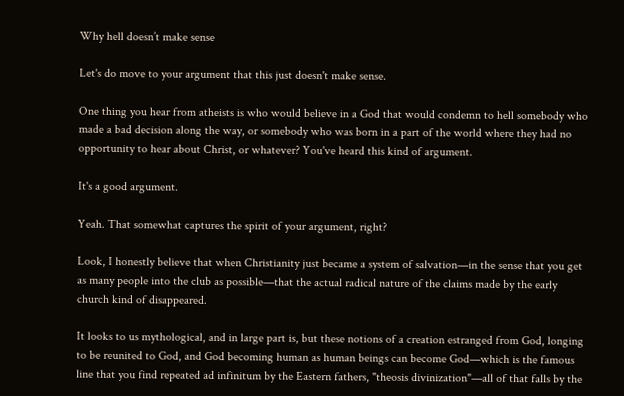Why hell doesn’t make sense

Let's do move to your argument that this just doesn't make sense.

One thing you hear from atheists is who would believe in a God that would condemn to hell somebody who made a bad decision along the way, or somebody who was born in a part of the world where they had no opportunity to hear about Christ, or whatever? You've heard this kind of argument.

It's a good argument.

Yeah. That somewhat captures the spirit of your argument, right?

Look, I honestly believe that when Christianity just became a system of salvation—in the sense that you get as many people into the club as possible—that the actual radical nature of the claims made by the early church kind of disappeared.

It looks to us mythological, and in large part is, but these notions of a creation estranged from God, longing to be reunited to God, and God becoming human as human beings can become God—which is the famous line that you find repeated ad infinitum by the Eastern fathers, "theosis divinization"—all of that falls by the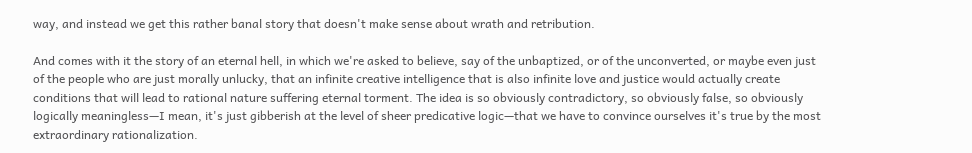way, and instead we get this rather banal story that doesn't make sense about wrath and retribution.

And comes with it the story of an eternal hell, in which we're asked to believe, say of the unbaptized, or of the unconverted, or maybe even just of the people who are just morally unlucky, that an infinite creative intelligence that is also infinite love and justice would actually create conditions that will lead to rational nature suffering eternal torment. The idea is so obviously contradictory, so obviously false, so obviously logically meaningless—I mean, it's just gibberish at the level of sheer predicative logic—that we have to convince ourselves it's true by the most extraordinary rationalization.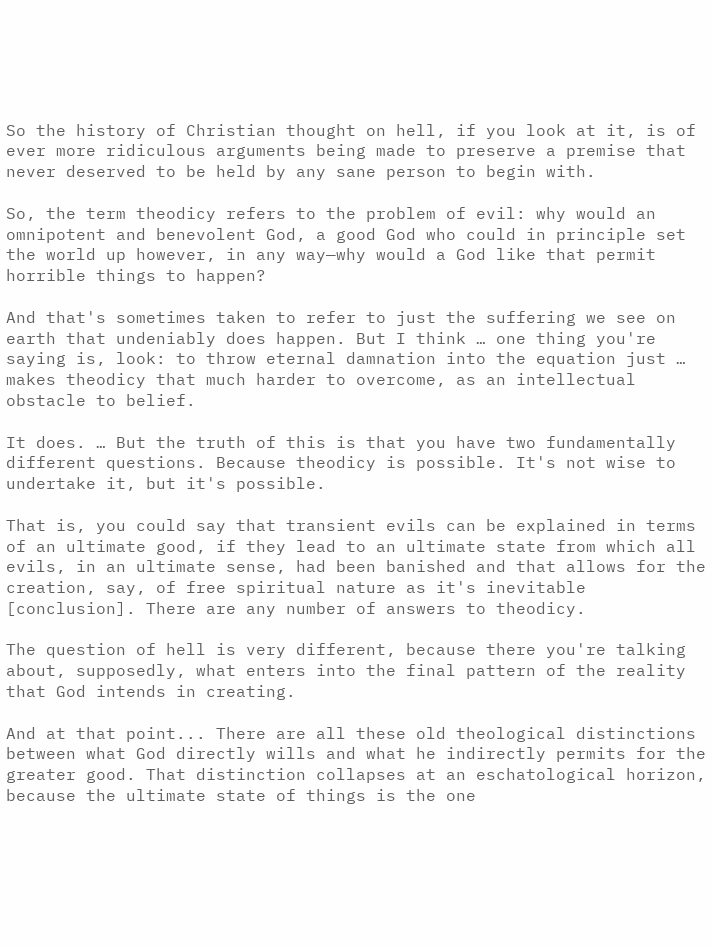So the history of Christian thought on hell, if you look at it, is of ever more ridiculous arguments being made to preserve a premise that never deserved to be held by any sane person to begin with.

So, the term theodicy refers to the problem of evil: why would an omnipotent and benevolent God, a good God who could in principle set the world up however, in any way—why would a God like that permit horrible things to happen?

And that's sometimes taken to refer to just the suffering we see on earth that undeniably does happen. But I think … one thing you're saying is, look: to throw eternal damnation into the equation just … makes theodicy that much harder to overcome, as an intellectual obstacle to belief.

It does. … But the truth of this is that you have two fundamentally different questions. Because theodicy is possible. It's not wise to undertake it, but it's possible.

That is, you could say that transient evils can be explained in terms of an ultimate good, if they lead to an ultimate state from which all evils, in an ultimate sense, had been banished and that allows for the creation, say, of free spiritual nature as it's inevitable [conclusion]. There are any number of answers to theodicy.

The question of hell is very different, because there you're talking about, supposedly, what enters into the final pattern of the reality that God intends in creating.

And at that point... There are all these old theological distinctions between what God directly wills and what he indirectly permits for the greater good. That distinction collapses at an eschatological horizon, because the ultimate state of things is the one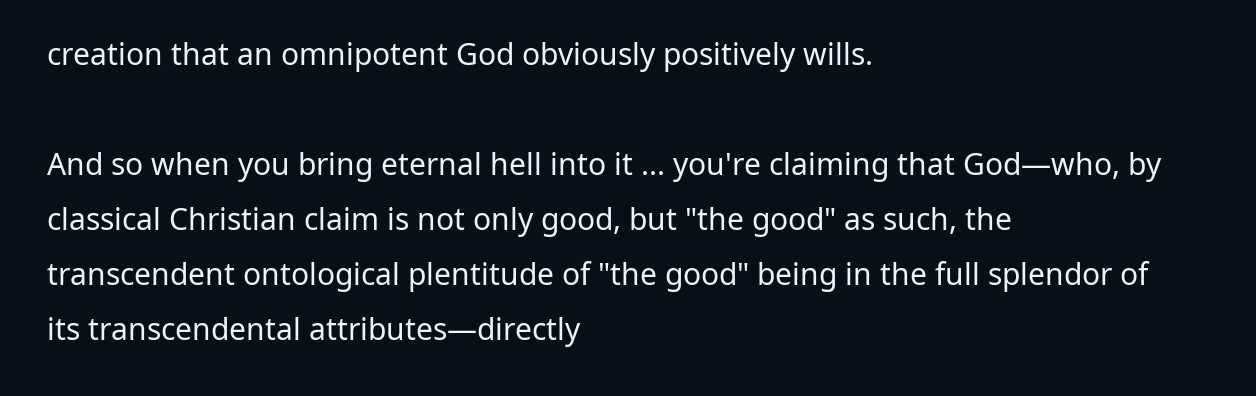creation that an omnipotent God obviously positively wills.

And so when you bring eternal hell into it ... you're claiming that God—who, by classical Christian claim is not only good, but "the good" as such, the transcendent ontological plentitude of "the good" being in the full splendor of its transcendental attributes—directly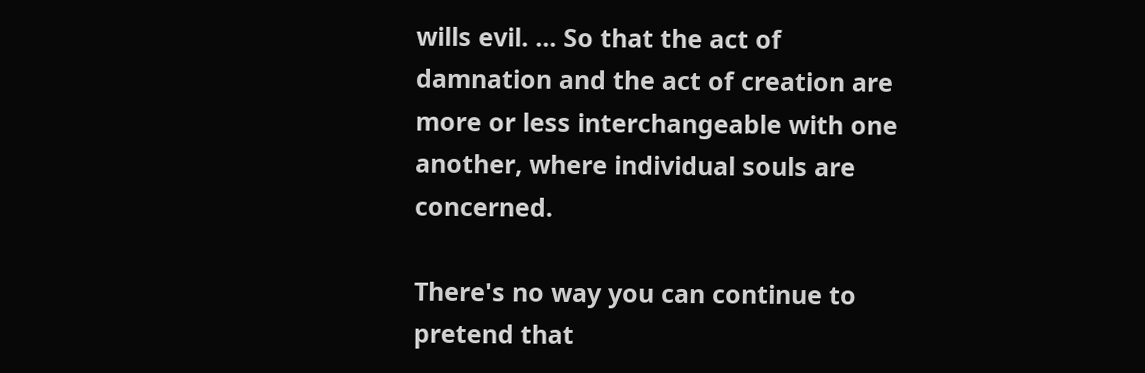wills evil. ... So that the act of damnation and the act of creation are more or less interchangeable with one another, where individual souls are concerned.

There's no way you can continue to pretend that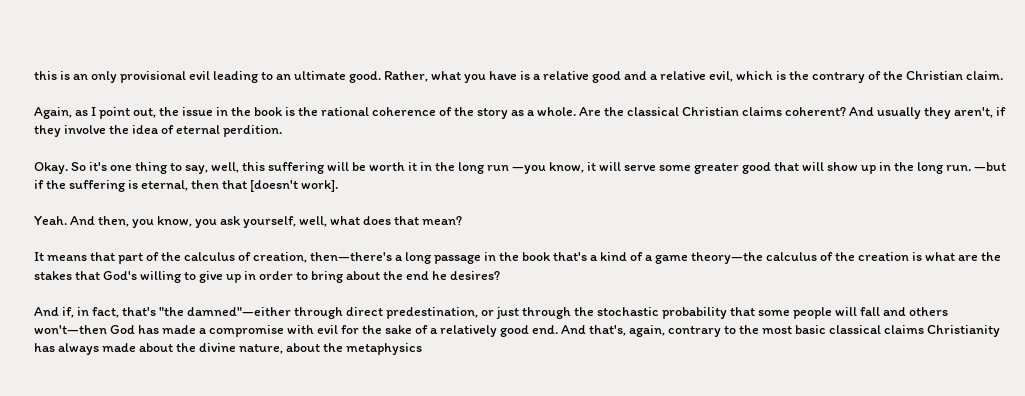this is an only provisional evil leading to an ultimate good. Rather, what you have is a relative good and a relative evil, which is the contrary of the Christian claim.

Again, as I point out, the issue in the book is the rational coherence of the story as a whole. Are the classical Christian claims coherent? And usually they aren't, if they involve the idea of eternal perdition.

Okay. So it's one thing to say, well, this suffering will be worth it in the long run —you know, it will serve some greater good that will show up in the long run. —but if the suffering is eternal, then that [doesn't work].

Yeah. And then, you know, you ask yourself, well, what does that mean?

It means that part of the calculus of creation, then—there's a long passage in the book that's a kind of a game theory—the calculus of the creation is what are the stakes that God's willing to give up in order to bring about the end he desires?

And if, in fact, that's "the damned"—either through direct predestination, or just through the stochastic probability that some people will fall and others won't—then God has made a compromise with evil for the sake of a relatively good end. And that's, again, contrary to the most basic classical claims Christianity has always made about the divine nature, about the metaphysics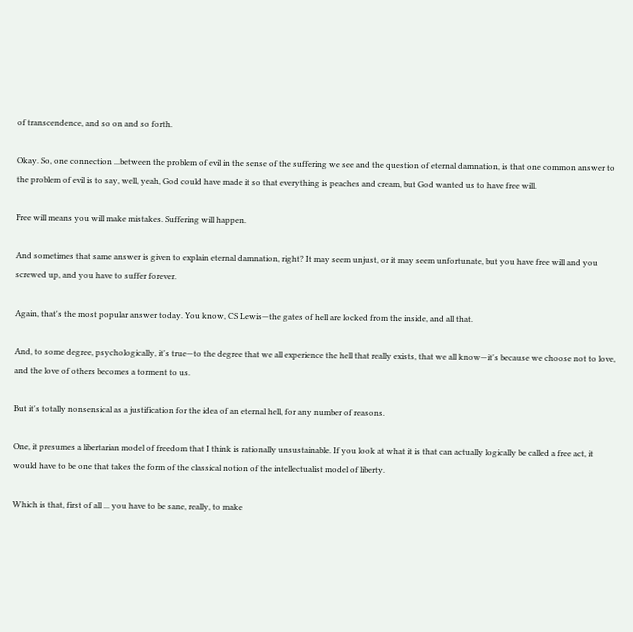of transcendence, and so on and so forth.

Okay. So, one connection ...between the problem of evil in the sense of the suffering we see and the question of eternal damnation, is that one common answer to the problem of evil is to say, well, yeah, God could have made it so that everything is peaches and cream, but God wanted us to have free will.

Free will means you will make mistakes. Suffering will happen.

And sometimes that same answer is given to explain eternal damnation, right? It may seem unjust, or it may seem unfortunate, but you have free will and you screwed up, and you have to suffer forever.

Again, that's the most popular answer today. You know, CS Lewis—the gates of hell are locked from the inside, and all that.

And, to some degree, psychologically, it's true—to the degree that we all experience the hell that really exists, that we all know—it's because we choose not to love, and the love of others becomes a torment to us.

But it's totally nonsensical as a justification for the idea of an eternal hell, for any number of reasons.

One, it presumes a libertarian model of freedom that I think is rationally unsustainable. If you look at what it is that can actually logically be called a free act, it would have to be one that takes the form of the classical notion of the intellectualist model of liberty.

Which is that, first of all ... you have to be sane, really, to make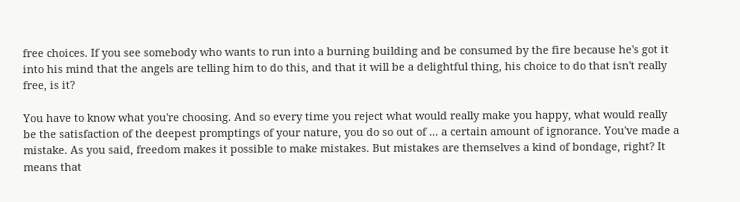free choices. If you see somebody who wants to run into a burning building and be consumed by the fire because he's got it into his mind that the angels are telling him to do this, and that it will be a delightful thing, his choice to do that isn't really free, is it?

You have to know what you're choosing. And so every time you reject what would really make you happy, what would really be the satisfaction of the deepest promptings of your nature, you do so out of ... a certain amount of ignorance. You've made a mistake. As you said, freedom makes it possible to make mistakes. But mistakes are themselves a kind of bondage, right? It means that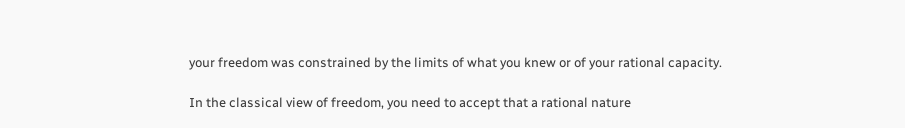your freedom was constrained by the limits of what you knew or of your rational capacity.

In the classical view of freedom, you need to accept that a rational nature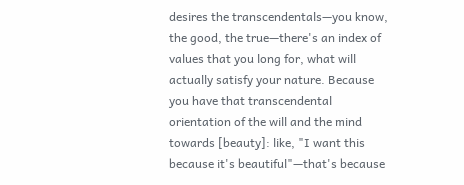desires the transcendentals—you know, the good, the true—there's an index of values that you long for, what will actually satisfy your nature. Because you have that transcendental orientation of the will and the mind towards [beauty]: like, "I want this because it's beautiful"—that's because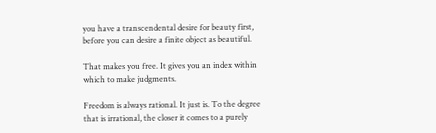you have a transcendental desire for beauty first, before you can desire a finite object as beautiful.

That makes you free. It gives you an index within which to make judgments.

Freedom is always rational. It just is. To the degree that is irrational, the closer it comes to a purely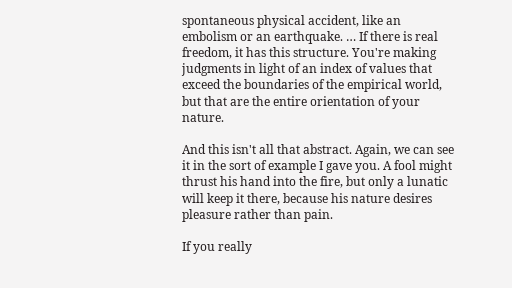spontaneous physical accident, like an embolism or an earthquake. … If there is real freedom, it has this structure. You're making judgments in light of an index of values that exceed the boundaries of the empirical world, but that are the entire orientation of your nature.

And this isn't all that abstract. Again, we can see it in the sort of example I gave you. A fool might thrust his hand into the fire, but only a lunatic will keep it there, because his nature desires pleasure rather than pain.

If you really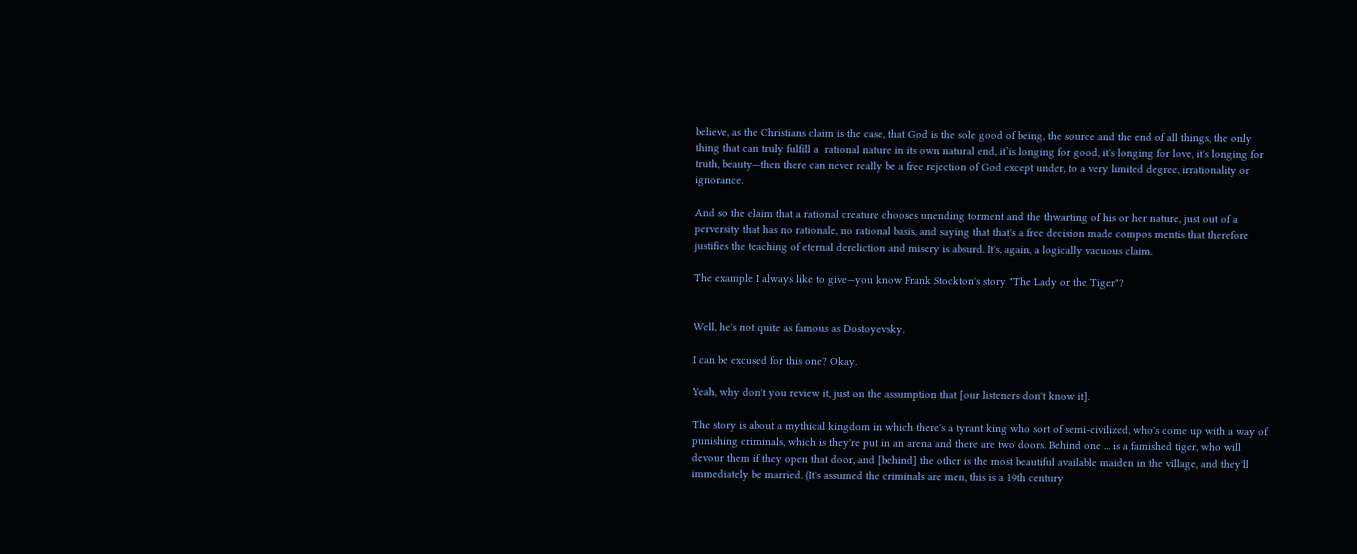believe, as the Christians claim is the case, that God is the sole good of being, the source and the end of all things, the only thing that can truly fulfill a  rational nature in its own natural end, it’is longing for good, it's longing for love, it's longing for truth, beauty—then there can never really be a free rejection of God except under, to a very limited degree, irrationality or ignorance.

And so the claim that a rational creature chooses unending torment and the thwarting of his or her nature, just out of a perversity that has no rationale, no rational basis, and saying that that's a free decision made compos mentis that therefore justifies the teaching of eternal dereliction and misery is absurd. It's, again, a logically vacuous claim.

The example I always like to give—you know Frank Stockton's story "The Lady or the Tiger"?


Well, he's not quite as famous as Dostoyevsky.

I can be excused for this one? Okay.

Yeah, why don't you review it, just on the assumption that [our listeners don't know it].

The story is about a mythical kingdom in which there's a tyrant king who sort of semi-civilized, who's come up with a way of punishing criminals, which is they're put in an arena and there are two doors. Behind one ... is a famished tiger, who will devour them if they open that door, and [behind] the other is the most beautiful available maiden in the village, and they'll immediately be married. (It's assumed the criminals are men, this is a 19th century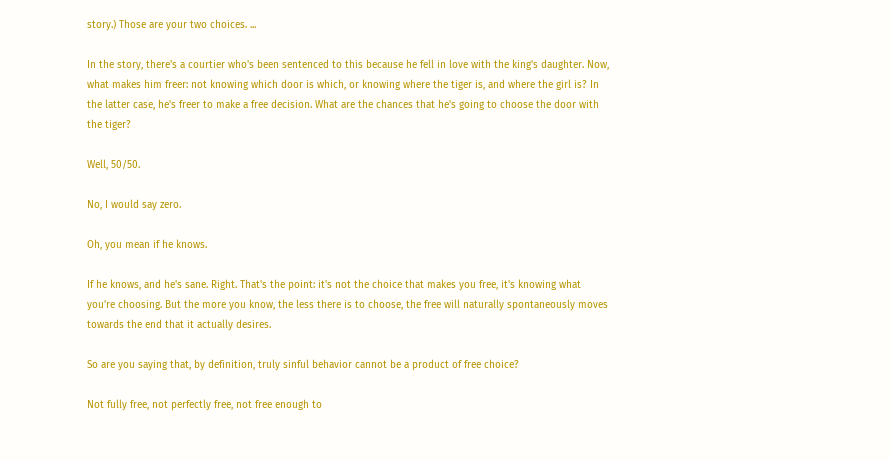story.) Those are your two choices. ...

In the story, there's a courtier who's been sentenced to this because he fell in love with the king's daughter. Now, what makes him freer: not knowing which door is which, or knowing where the tiger is, and where the girl is? In the latter case, he's freer to make a free decision. What are the chances that he's going to choose the door with the tiger?

Well, 50/50.

No, I would say zero.

Oh, you mean if he knows.

If he knows, and he's sane. Right. That's the point: it's not the choice that makes you free, it's knowing what you're choosing. But the more you know, the less there is to choose, the free will naturally spontaneously moves towards the end that it actually desires.

So are you saying that, by definition, truly sinful behavior cannot be a product of free choice?

Not fully free, not perfectly free, not free enough to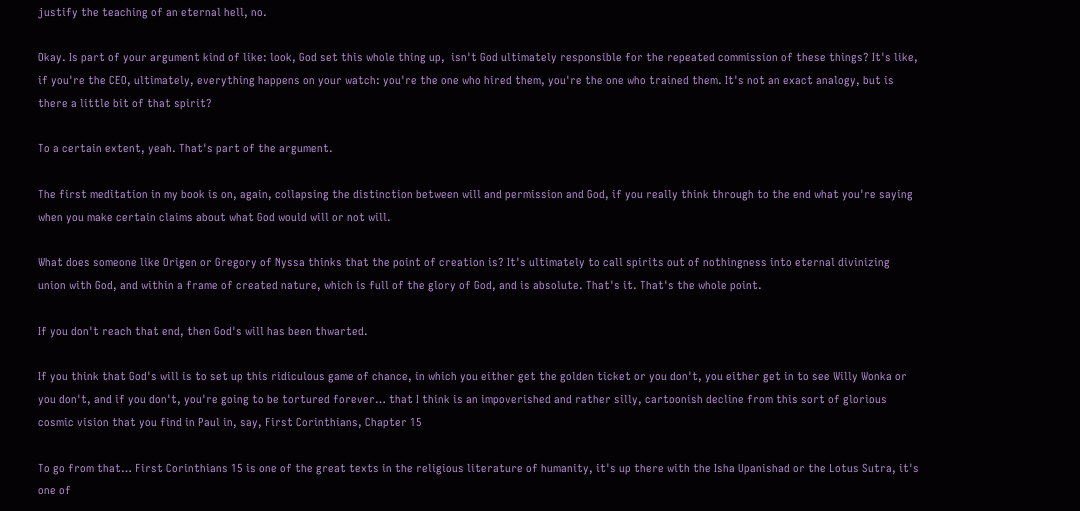justify the teaching of an eternal hell, no.

Okay. Is part of your argument kind of like: look, God set this whole thing up,  isn't God ultimately responsible for the repeated commission of these things? It's like, if you're the CEO, ultimately, everything happens on your watch: you're the one who hired them, you're the one who trained them. It's not an exact analogy, but is there a little bit of that spirit?

To a certain extent, yeah. That's part of the argument.

The first meditation in my book is on, again, collapsing the distinction between will and permission and God, if you really think through to the end what you're saying when you make certain claims about what God would will or not will.

What does someone like Origen or Gregory of Nyssa thinks that the point of creation is? It's ultimately to call spirits out of nothingness into eternal divinizing union with God, and within a frame of created nature, which is full of the glory of God, and is absolute. That's it. That's the whole point.

If you don't reach that end, then God's will has been thwarted.

If you think that God's will is to set up this ridiculous game of chance, in which you either get the golden ticket or you don't, you either get in to see Willy Wonka or you don't, and if you don't, you're going to be tortured forever… that I think is an impoverished and rather silly, cartoonish decline from this sort of glorious cosmic vision that you find in Paul in, say, First Corinthians, Chapter 15

To go from that… First Corinthians 15 is one of the great texts in the religious literature of humanity, it's up there with the Isha Upanishad or the Lotus Sutra, it's one of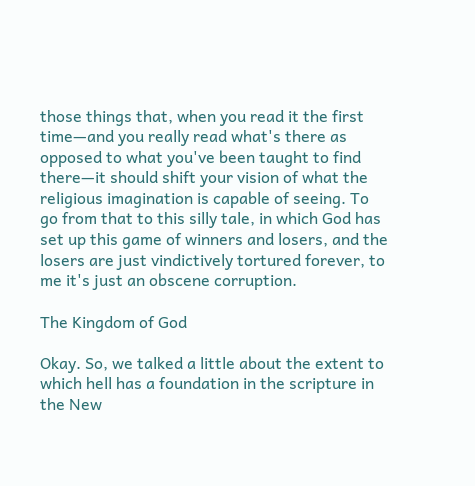those things that, when you read it the first time—and you really read what's there as opposed to what you've been taught to find there—it should shift your vision of what the religious imagination is capable of seeing. To go from that to this silly tale, in which God has set up this game of winners and losers, and the losers are just vindictively tortured forever, to me it's just an obscene corruption.

The Kingdom of God

Okay. So, we talked a little about the extent to which hell has a foundation in the scripture in the New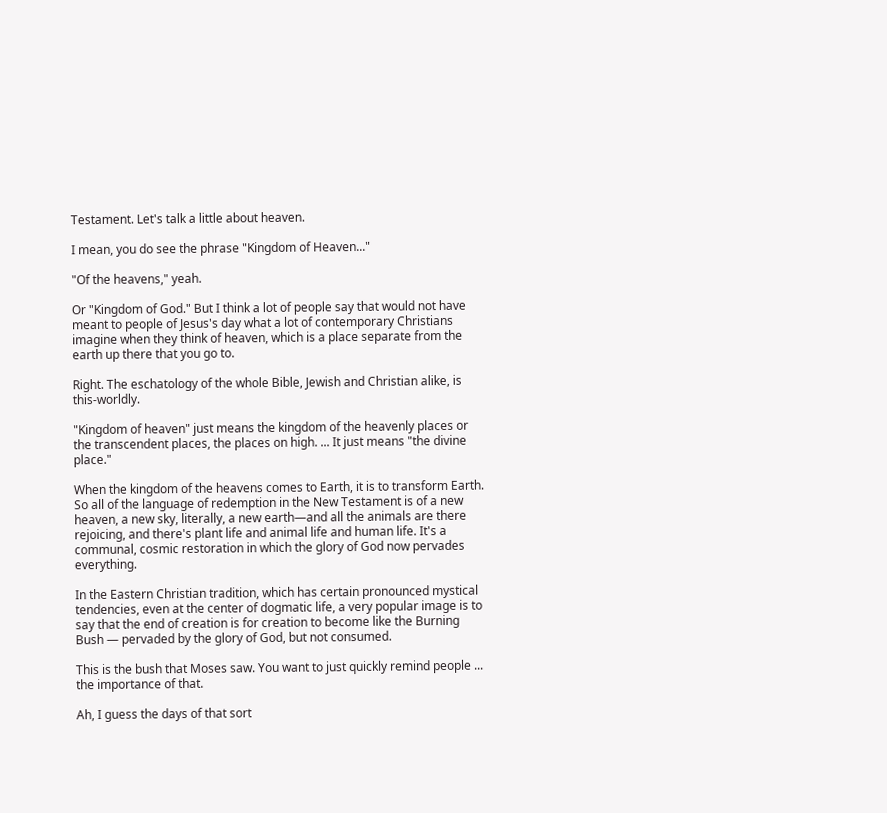Testament. Let's talk a little about heaven.

I mean, you do see the phrase "Kingdom of Heaven..."

"Of the heavens," yeah.

Or "Kingdom of God." But I think a lot of people say that would not have meant to people of Jesus's day what a lot of contemporary Christians imagine when they think of heaven, which is a place separate from the earth up there that you go to.

Right. The eschatology of the whole Bible, Jewish and Christian alike, is this-worldly.

"Kingdom of heaven" just means the kingdom of the heavenly places or the transcendent places, the places on high. ... It just means "the divine place."

When the kingdom of the heavens comes to Earth, it is to transform Earth. So all of the language of redemption in the New Testament is of a new heaven, a new sky, literally, a new earth—and all the animals are there rejoicing, and there's plant life and animal life and human life. It's a communal, cosmic restoration in which the glory of God now pervades everything.

In the Eastern Christian tradition, which has certain pronounced mystical tendencies, even at the center of dogmatic life, a very popular image is to say that the end of creation is for creation to become like the Burning Bush — pervaded by the glory of God, but not consumed.

This is the bush that Moses saw. You want to just quickly remind people ... the importance of that.

Ah, I guess the days of that sort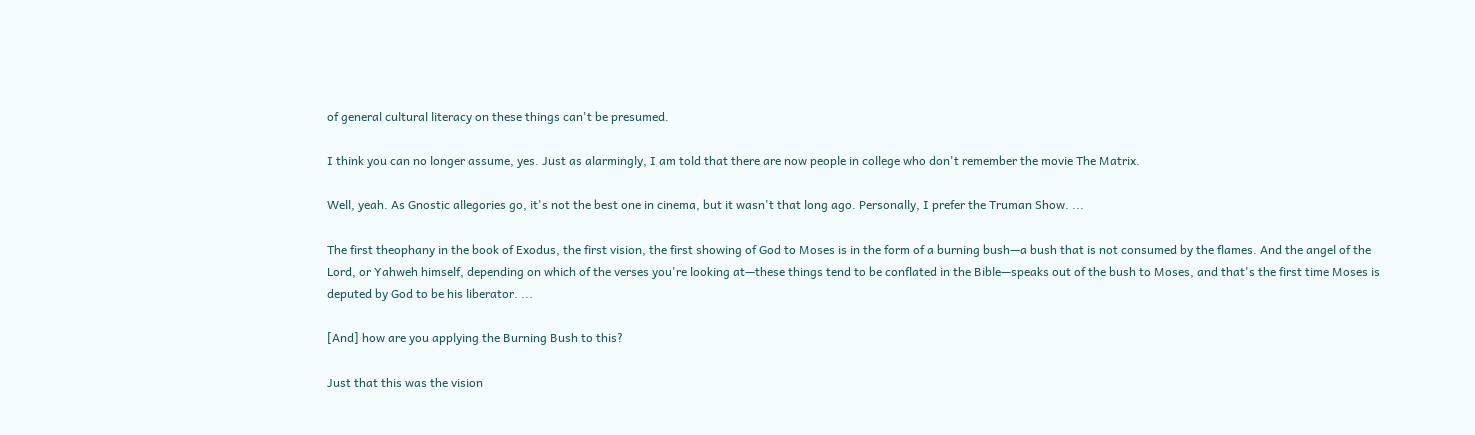of general cultural literacy on these things can't be presumed.

I think you can no longer assume, yes. Just as alarmingly, I am told that there are now people in college who don't remember the movie The Matrix.

Well, yeah. As Gnostic allegories go, it's not the best one in cinema, but it wasn't that long ago. Personally, I prefer the Truman Show. ...

The first theophany in the book of Exodus, the first vision, the first showing of God to Moses is in the form of a burning bush—a bush that is not consumed by the flames. And the angel of the Lord, or Yahweh himself, depending on which of the verses you're looking at—these things tend to be conflated in the Bible—speaks out of the bush to Moses, and that's the first time Moses is deputed by God to be his liberator. ...

[And] how are you applying the Burning Bush to this?

Just that this was the vision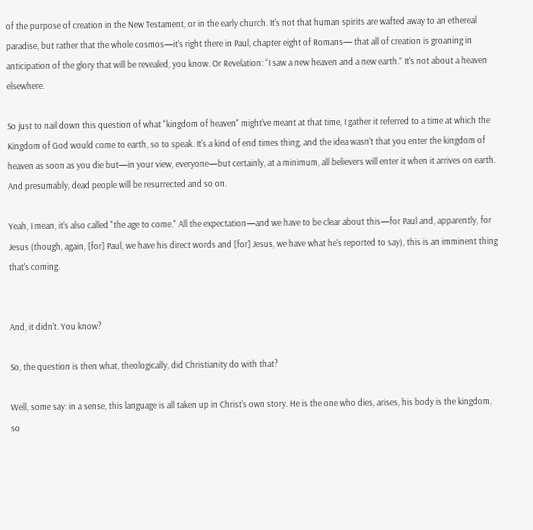of the purpose of creation in the New Testament, or in the early church. It's not that human spirits are wafted away to an ethereal paradise, but rather that the whole cosmos—it's right there in Paul, chapter eight of Romans— that all of creation is groaning in anticipation of the glory that will be revealed, you know. Or Revelation: “I saw a new heaven and a new earth.” It's not about a heaven elsewhere.

So just to nail down this question of what "kingdom of heaven" might've meant at that time, I gather it referred to a time at which the Kingdom of God would come to earth, so to speak. It's a kind of end times thing, and the idea wasn't that you enter the kingdom of heaven as soon as you die but—in your view, everyone—but certainly, at a minimum, all believers will enter it when it arrives on earth. And presumably, dead people will be resurrected and so on.

Yeah, I mean, it's also called "the age to come." All the expectation—and we have to be clear about this—for Paul and, apparently, for Jesus (though, again, [for] Paul, we have his direct words and [for] Jesus, we have what he's reported to say), this is an imminent thing that's coming.


And, it didn't. You know?

So, the question is then what, theologically, did Christianity do with that?

Well, some say: in a sense, this language is all taken up in Christ's own story. He is the one who dies, arises, his body is the kingdom, so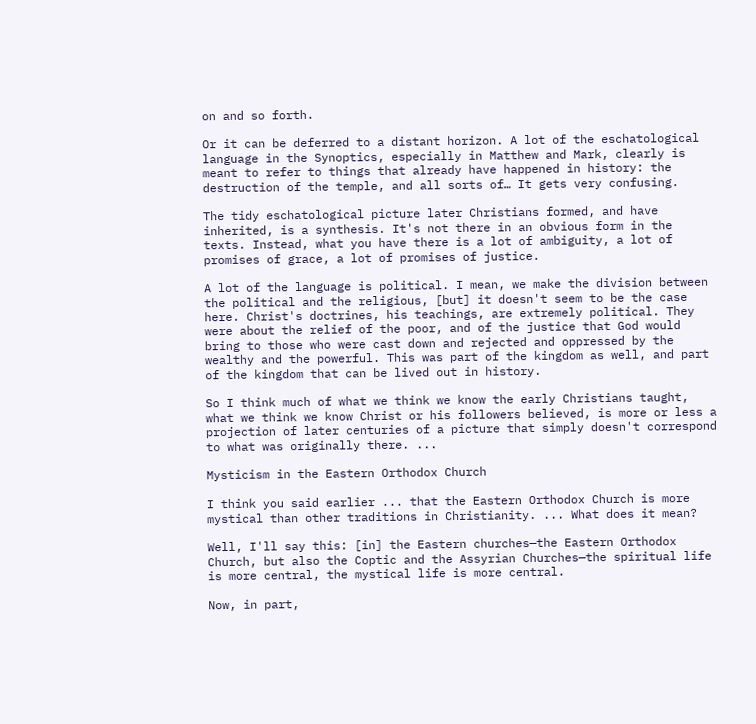on and so forth.

Or it can be deferred to a distant horizon. A lot of the eschatological language in the Synoptics, especially in Matthew and Mark, clearly is meant to refer to things that already have happened in history: the destruction of the temple, and all sorts of… It gets very confusing.

The tidy eschatological picture later Christians formed, and have inherited, is a synthesis. It's not there in an obvious form in the texts. Instead, what you have there is a lot of ambiguity, a lot of promises of grace, a lot of promises of justice.

A lot of the language is political. I mean, we make the division between the political and the religious, [but] it doesn't seem to be the case here. Christ's doctrines, his teachings, are extremely political. They were about the relief of the poor, and of the justice that God would bring to those who were cast down and rejected and oppressed by the wealthy and the powerful. This was part of the kingdom as well, and part of the kingdom that can be lived out in history.

So I think much of what we think we know the early Christians taught, what we think we know Christ or his followers believed, is more or less a projection of later centuries of a picture that simply doesn't correspond to what was originally there. ...

Mysticism in the Eastern Orthodox Church

I think you said earlier ... that the Eastern Orthodox Church is more mystical than other traditions in Christianity. ... What does it mean?

Well, I'll say this: [in] the Eastern churches—the Eastern Orthodox Church, but also the Coptic and the Assyrian Churches—the spiritual life is more central, the mystical life is more central.

Now, in part,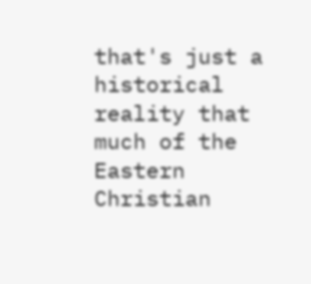that's just a historical reality that much of the Eastern Christian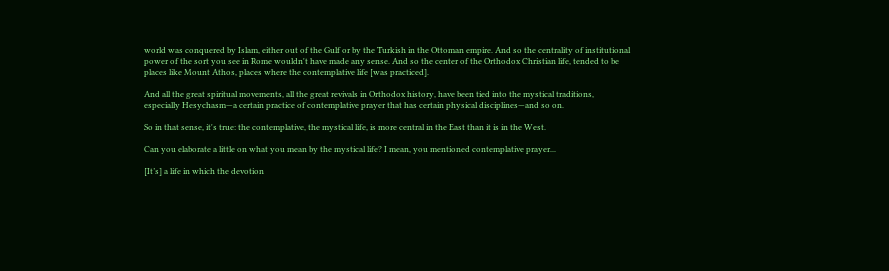world was conquered by Islam, either out of the Gulf or by the Turkish in the Ottoman empire. And so the centrality of institutional power of the sort you see in Rome wouldn't have made any sense. And so the center of the Orthodox Christian life, tended to be places like Mount Athos, places where the contemplative life [was practiced].

And all the great spiritual movements, all the great revivals in Orthodox history, have been tied into the mystical traditions, especially Hesychasm—a certain practice of contemplative prayer that has certain physical disciplines—and so on.

So in that sense, it's true: the contemplative, the mystical life, is more central in the East than it is in the West.

Can you elaborate a little on what you mean by the mystical life? I mean, you mentioned contemplative prayer...

[It’s] a life in which the devotion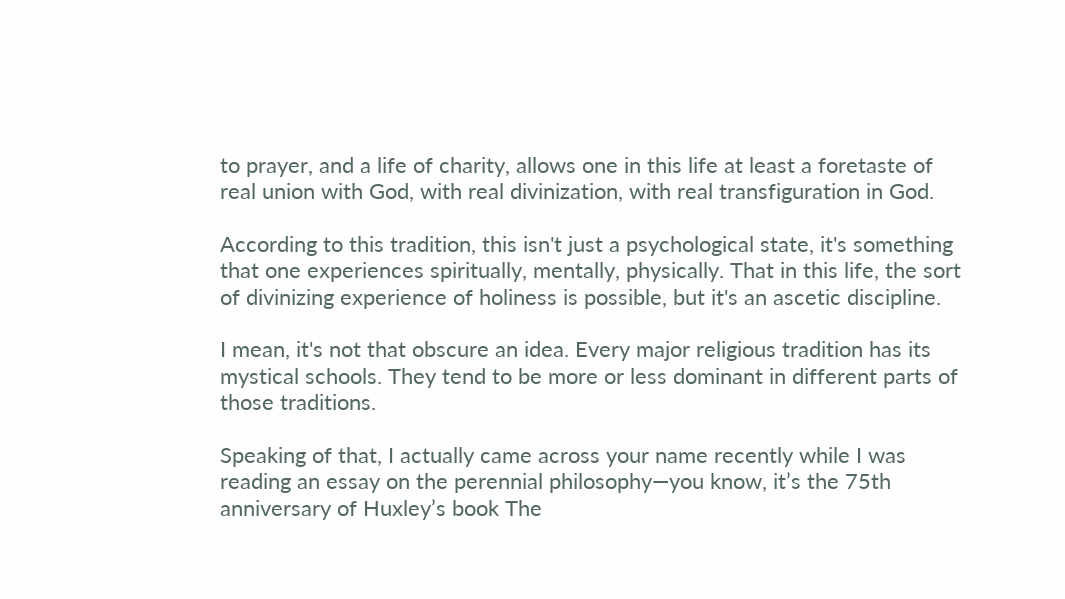to prayer, and a life of charity, allows one in this life at least a foretaste of real union with God, with real divinization, with real transfiguration in God.

According to this tradition, this isn't just a psychological state, it's something that one experiences spiritually, mentally, physically. That in this life, the sort of divinizing experience of holiness is possible, but it's an ascetic discipline.

I mean, it's not that obscure an idea. Every major religious tradition has its mystical schools. They tend to be more or less dominant in different parts of those traditions.

Speaking of that, I actually came across your name recently while I was reading an essay on the perennial philosophy—you know, it’s the 75th anniversary of Huxley’s book The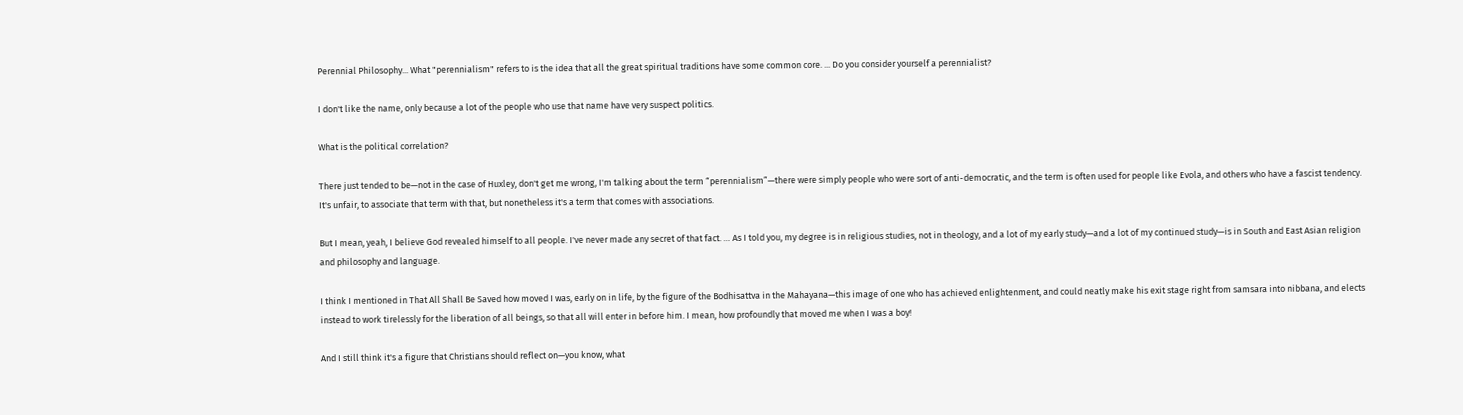Perennial Philosophy... What "perennialism" refers to is the idea that all the great spiritual traditions have some common core. ... Do you consider yourself a perennialist?

I don't like the name, only because a lot of the people who use that name have very suspect politics.

What is the political correlation?

There just tended to be—not in the case of Huxley, don't get me wrong, I'm talking about the term “perennialism”—there were simply people who were sort of anti-democratic, and the term is often used for people like Evola, and others who have a fascist tendency. It's unfair, to associate that term with that, but nonetheless it's a term that comes with associations.

But I mean, yeah, I believe God revealed himself to all people. I've never made any secret of that fact. … As I told you, my degree is in religious studies, not in theology, and a lot of my early study—and a lot of my continued study—is in South and East Asian religion and philosophy and language.

I think I mentioned in That All Shall Be Saved how moved I was, early on in life, by the figure of the Bodhisattva in the Mahayana—this image of one who has achieved enlightenment, and could neatly make his exit stage right from samsara into nibbana, and elects instead to work tirelessly for the liberation of all beings, so that all will enter in before him. I mean, how profoundly that moved me when I was a boy!

And I still think it's a figure that Christians should reflect on—you know, what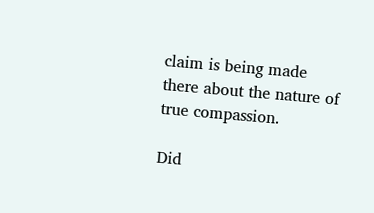claim is being made there about the nature of true compassion.

Did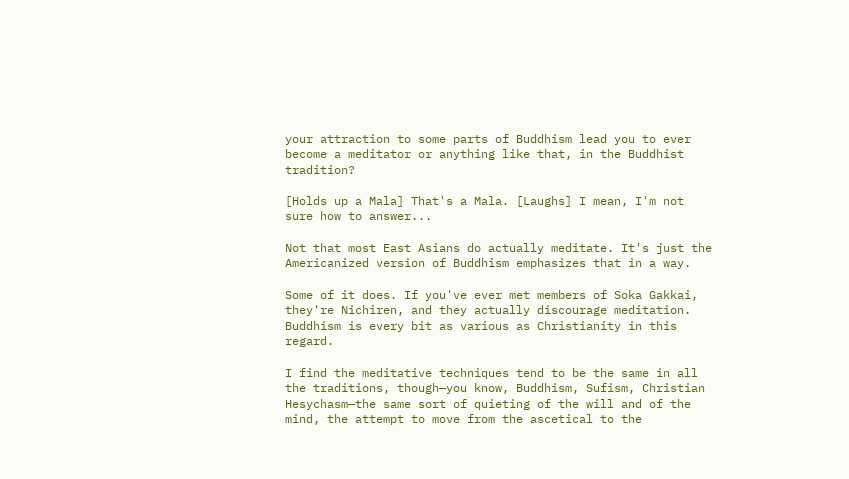your attraction to some parts of Buddhism lead you to ever become a meditator or anything like that, in the Buddhist tradition?

[Holds up a Mala] That's a Mala. [Laughs] I mean, I'm not sure how to answer...

Not that most East Asians do actually meditate. It's just the Americanized version of Buddhism emphasizes that in a way.

Some of it does. If you've ever met members of Soka Gakkai, they're Nichiren, and they actually discourage meditation. Buddhism is every bit as various as Christianity in this regard.

I find the meditative techniques tend to be the same in all the traditions, though—you know, Buddhism, Sufism, Christian Hesychasm—the same sort of quieting of the will and of the mind, the attempt to move from the ascetical to the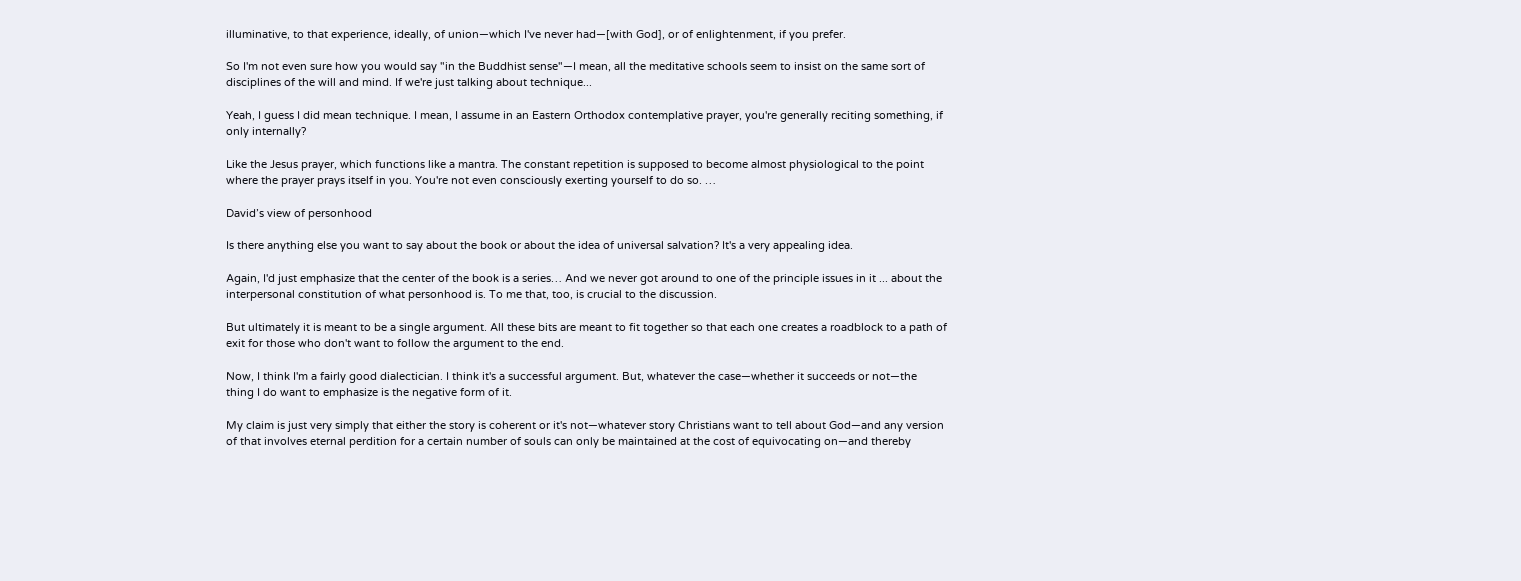illuminative, to that experience, ideally, of union—which I've never had—[with God], or of enlightenment, if you prefer.

So I'm not even sure how you would say "in the Buddhist sense"—I mean, all the meditative schools seem to insist on the same sort of disciplines of the will and mind. If we're just talking about technique...

Yeah, I guess I did mean technique. I mean, I assume in an Eastern Orthodox contemplative prayer, you're generally reciting something, if only internally?

Like the Jesus prayer, which functions like a mantra. The constant repetition is supposed to become almost physiological to the point where the prayer prays itself in you. You're not even consciously exerting yourself to do so. …

David’s view of personhood

Is there anything else you want to say about the book or about the idea of universal salvation? It's a very appealing idea.

Again, I'd just emphasize that the center of the book is a series… And we never got around to one of the principle issues in it ... about the interpersonal constitution of what personhood is. To me that, too, is crucial to the discussion.

But ultimately it is meant to be a single argument. All these bits are meant to fit together so that each one creates a roadblock to a path of exit for those who don't want to follow the argument to the end.

Now, I think I'm a fairly good dialectician. I think it's a successful argument. But, whatever the case—whether it succeeds or not—the thing I do want to emphasize is the negative form of it.

My claim is just very simply that either the story is coherent or it's not—whatever story Christians want to tell about God—and any version of that involves eternal perdition for a certain number of souls can only be maintained at the cost of equivocating on—and thereby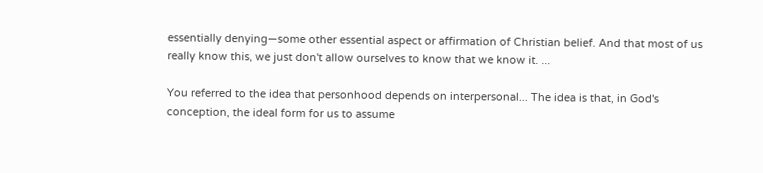essentially denying—some other essential aspect or affirmation of Christian belief. And that most of us really know this, we just don't allow ourselves to know that we know it. ...

You referred to the idea that personhood depends on interpersonal... The idea is that, in God's conception, the ideal form for us to assume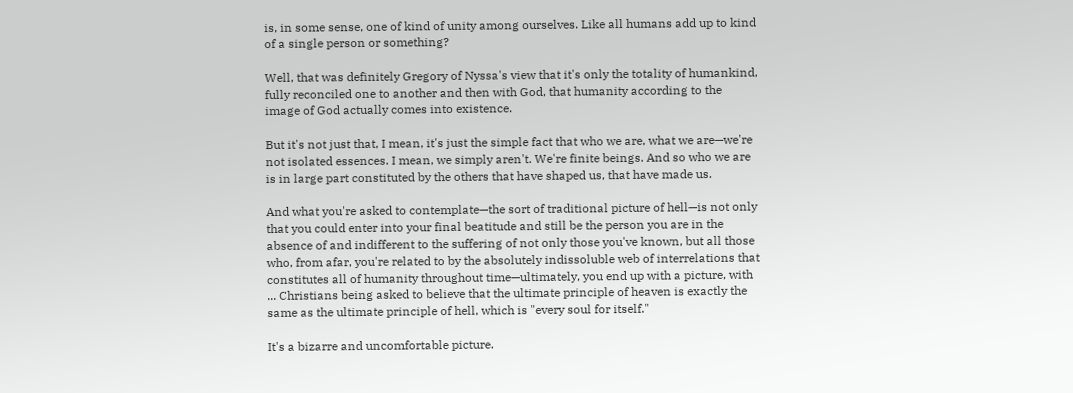is, in some sense, one of kind of unity among ourselves. Like all humans add up to kind of a single person or something?

Well, that was definitely Gregory of Nyssa's view that it's only the totality of humankind, fully reconciled one to another and then with God, that humanity according to the image of God actually comes into existence.

But it's not just that, I mean, it's just the simple fact that who we are, what we are—we're not isolated essences. I mean, we simply aren't. We're finite beings. And so who we are is in large part constituted by the others that have shaped us, that have made us.

And what you're asked to contemplate—the sort of traditional picture of hell—is not only that you could enter into your final beatitude and still be the person you are in the absence of and indifferent to the suffering of not only those you've known, but all those who, from afar, you're related to by the absolutely indissoluble web of interrelations that constitutes all of humanity throughout time—ultimately, you end up with a picture, with ... Christians being asked to believe that the ultimate principle of heaven is exactly the same as the ultimate principle of hell, which is "every soul for itself."

It's a bizarre and uncomfortable picture.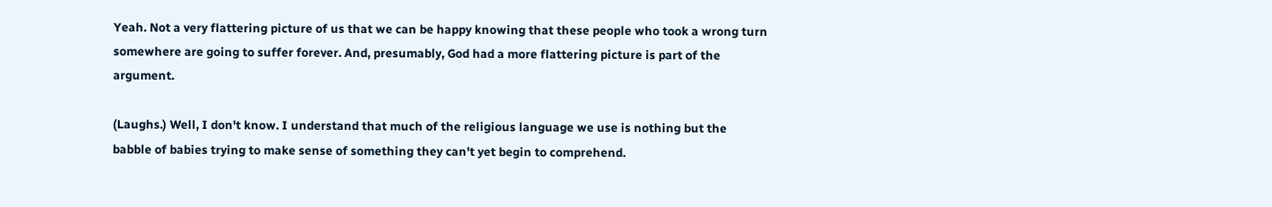Yeah. Not a very flattering picture of us that we can be happy knowing that these people who took a wrong turn somewhere are going to suffer forever. And, presumably, God had a more flattering picture is part of the argument.

(Laughs.) Well, I don't know. I understand that much of the religious language we use is nothing but the babble of babies trying to make sense of something they can't yet begin to comprehend.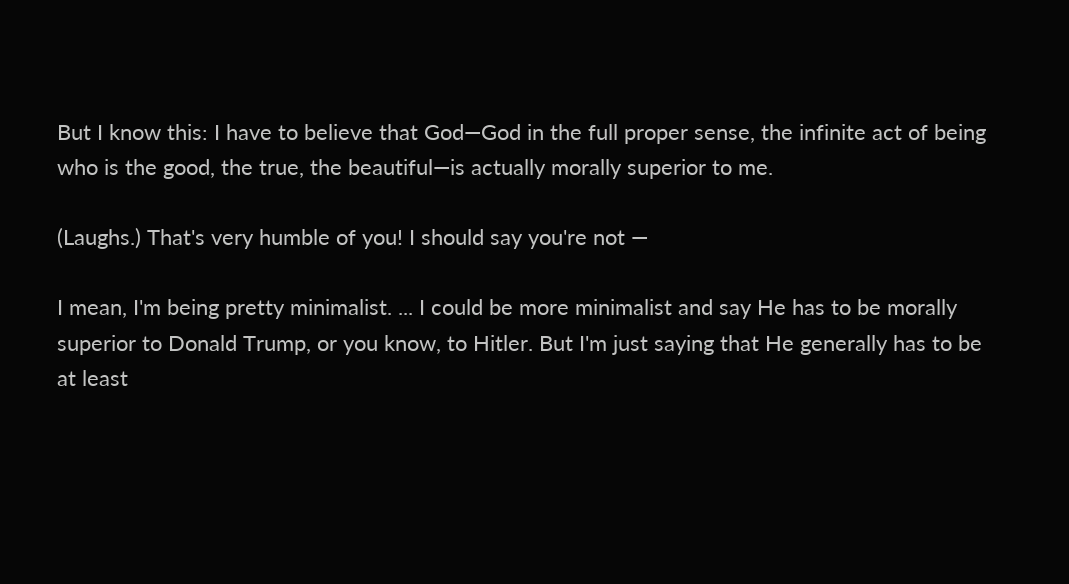But I know this: I have to believe that God—God in the full proper sense, the infinite act of being who is the good, the true, the beautiful—is actually morally superior to me.

(Laughs.) That's very humble of you! I should say you're not —

I mean, I'm being pretty minimalist. ... I could be more minimalist and say He has to be morally superior to Donald Trump, or you know, to Hitler. But I'm just saying that He generally has to be at least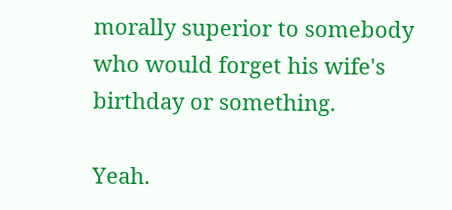morally superior to somebody who would forget his wife's birthday or something.

Yeah.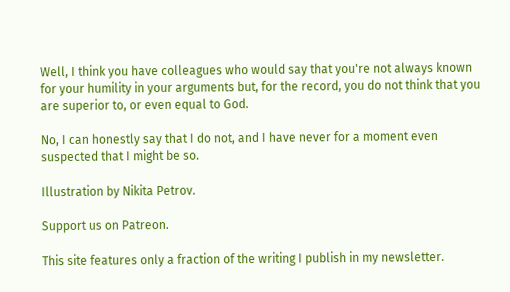Well, I think you have colleagues who would say that you're not always known for your humility in your arguments but, for the record, you do not think that you are superior to, or even equal to God.

No, I can honestly say that I do not, and I have never for a moment even suspected that I might be so.

Illustration by Nikita Petrov.

Support us on Patreon.

This site features only a fraction of the writing I publish in my newsletter.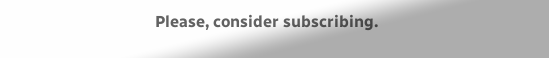Please, consider subscribing.